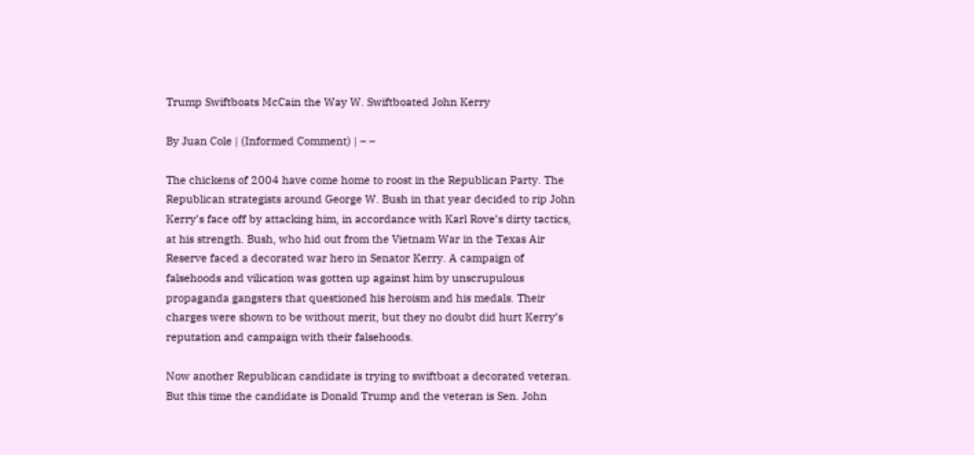Trump Swiftboats McCain the Way W. Swiftboated John Kerry

By Juan Cole | (Informed Comment) | – –

The chickens of 2004 have come home to roost in the Republican Party. The Republican strategists around George W. Bush in that year decided to rip John Kerry’s face off by attacking him, in accordance with Karl Rove’s dirty tactics, at his strength. Bush, who hid out from the Vietnam War in the Texas Air Reserve faced a decorated war hero in Senator Kerry. A campaign of falsehoods and vilication was gotten up against him by unscrupulous propaganda gangsters that questioned his heroism and his medals. Their charges were shown to be without merit, but they no doubt did hurt Kerry’s reputation and campaign with their falsehoods.

Now another Republican candidate is trying to swiftboat a decorated veteran. But this time the candidate is Donald Trump and the veteran is Sen. John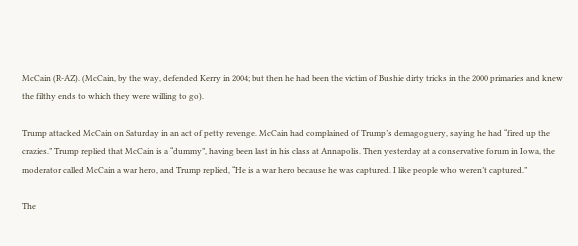McCain (R-AZ). (McCain, by the way, defended Kerry in 2004; but then he had been the victim of Bushie dirty tricks in the 2000 primaries and knew the filthy ends to which they were willing to go).

Trump attacked McCain on Saturday in an act of petty revenge. McCain had complained of Trump’s demagoguery, saying he had “fired up the crazies.” Trump replied that McCain is a “dummy”, having been last in his class at Annapolis. Then yesterday at a conservative forum in Iowa, the moderator called McCain a war hero, and Trump replied, “He is a war hero because he was captured. I like people who weren’t captured.”

The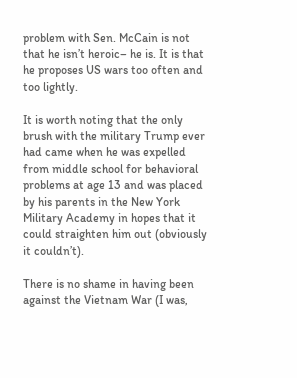problem with Sen. McCain is not that he isn’t heroic– he is. It is that he proposes US wars too often and too lightly.

It is worth noting that the only brush with the military Trump ever had came when he was expelled from middle school for behavioral problems at age 13 and was placed by his parents in the New York Military Academy in hopes that it could straighten him out (obviously it couldn’t).

There is no shame in having been against the Vietnam War (I was,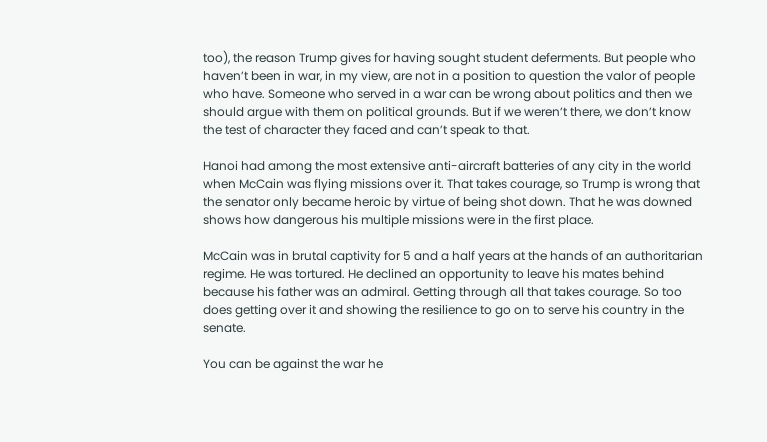too), the reason Trump gives for having sought student deferments. But people who haven’t been in war, in my view, are not in a position to question the valor of people who have. Someone who served in a war can be wrong about politics and then we should argue with them on political grounds. But if we weren’t there, we don’t know the test of character they faced and can’t speak to that.

Hanoi had among the most extensive anti-aircraft batteries of any city in the world when McCain was flying missions over it. That takes courage, so Trump is wrong that the senator only became heroic by virtue of being shot down. That he was downed shows how dangerous his multiple missions were in the first place.

McCain was in brutal captivity for 5 and a half years at the hands of an authoritarian regime. He was tortured. He declined an opportunity to leave his mates behind because his father was an admiral. Getting through all that takes courage. So too does getting over it and showing the resilience to go on to serve his country in the senate.

You can be against the war he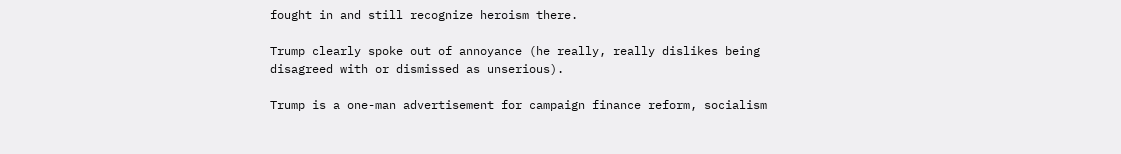fought in and still recognize heroism there.

Trump clearly spoke out of annoyance (he really, really dislikes being disagreed with or dismissed as unserious).

Trump is a one-man advertisement for campaign finance reform, socialism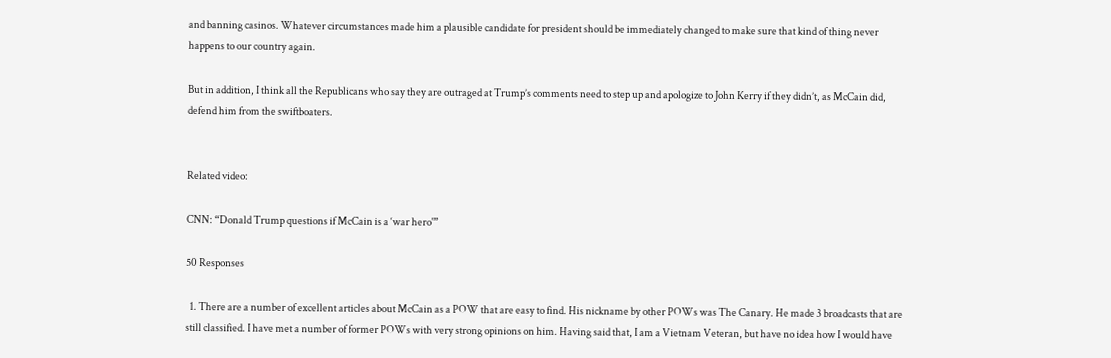and banning casinos. Whatever circumstances made him a plausible candidate for president should be immediately changed to make sure that kind of thing never happens to our country again.

But in addition, I think all the Republicans who say they are outraged at Trump’s comments need to step up and apologize to John Kerry if they didn’t, as McCain did, defend him from the swiftboaters.


Related video:

CNN: “Donald Trump questions if McCain is a ‘war hero'”

50 Responses

  1. There are a number of excellent articles about McCain as a POW that are easy to find. His nickname by other POWs was The Canary. He made 3 broadcasts that are still classified. I have met a number of former POWs with very strong opinions on him. Having said that, I am a Vietnam Veteran, but have no idea how I would have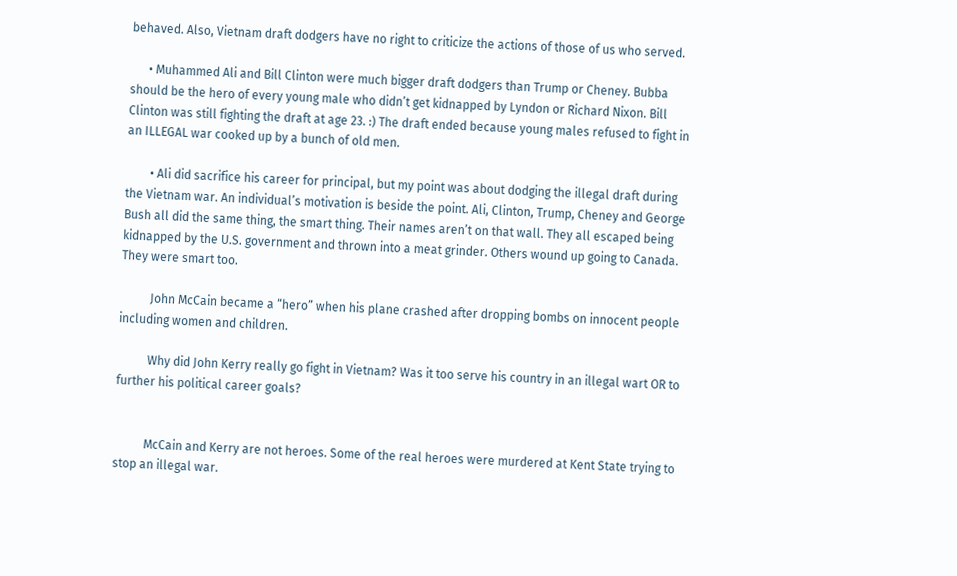behaved. Also, Vietnam draft dodgers have no right to criticize the actions of those of us who served.

      • Muhammed Ali and Bill Clinton were much bigger draft dodgers than Trump or Cheney. Bubba should be the hero of every young male who didn’t get kidnapped by Lyndon or Richard Nixon. Bill Clinton was still fighting the draft at age 23. :) The draft ended because young males refused to fight in an ILLEGAL war cooked up by a bunch of old men.

        • Ali did sacrifice his career for principal, but my point was about dodging the illegal draft during the Vietnam war. An individual’s motivation is beside the point. Ali, Clinton, Trump, Cheney and George Bush all did the same thing, the smart thing. Their names aren’t on that wall. They all escaped being kidnapped by the U.S. government and thrown into a meat grinder. Others wound up going to Canada. They were smart too.

          John McCain became a “hero” when his plane crashed after dropping bombs on innocent people including women and children.

          Why did John Kerry really go fight in Vietnam? Was it too serve his country in an illegal wart OR to further his political career goals?


          McCain and Kerry are not heroes. Some of the real heroes were murdered at Kent State trying to stop an illegal war.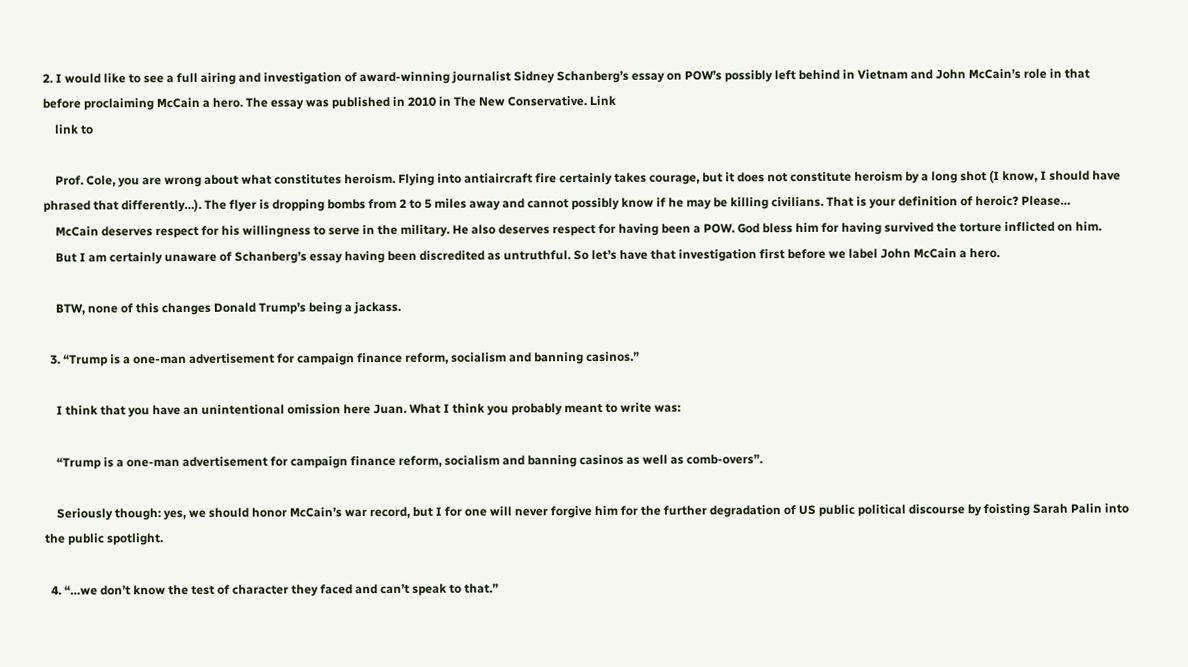2. I would like to see a full airing and investigation of award-winning journalist Sidney Schanberg’s essay on POW’s possibly left behind in Vietnam and John McCain’s role in that before proclaiming McCain a hero. The essay was published in 2010 in The New Conservative. Link
    link to

    Prof. Cole, you are wrong about what constitutes heroism. Flying into antiaircraft fire certainly takes courage, but it does not constitute heroism by a long shot (I know, I should have phrased that differently…). The flyer is dropping bombs from 2 to 5 miles away and cannot possibly know if he may be killing civilians. That is your definition of heroic? Please…
    McCain deserves respect for his willingness to serve in the military. He also deserves respect for having been a POW. God bless him for having survived the torture inflicted on him.
    But I am certainly unaware of Schanberg’s essay having been discredited as untruthful. So let’s have that investigation first before we label John McCain a hero.

    BTW, none of this changes Donald Trump’s being a jackass.

  3. “Trump is a one-man advertisement for campaign finance reform, socialism and banning casinos.”

    I think that you have an unintentional omission here Juan. What I think you probably meant to write was:

    “Trump is a one-man advertisement for campaign finance reform, socialism and banning casinos as well as comb-overs”.

    Seriously though: yes, we should honor McCain’s war record, but I for one will never forgive him for the further degradation of US public political discourse by foisting Sarah Palin into the public spotlight.

  4. “…we don’t know the test of character they faced and can’t speak to that.”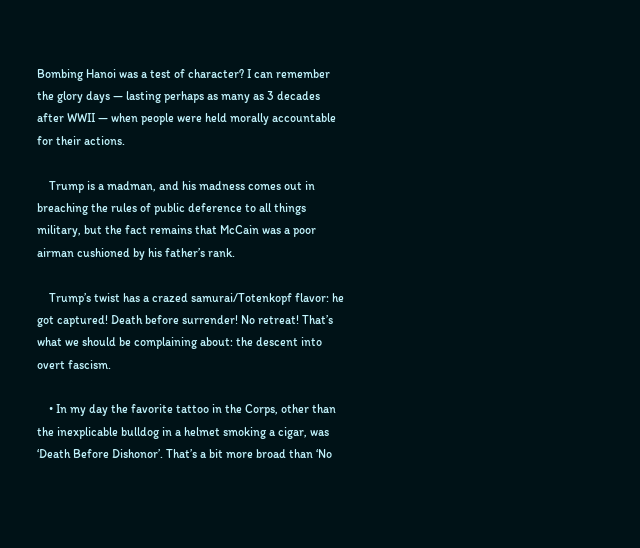Bombing Hanoi was a test of character? I can remember the glory days — lasting perhaps as many as 3 decades after WWII — when people were held morally accountable for their actions.

    Trump is a madman, and his madness comes out in breaching the rules of public deference to all things military, but the fact remains that McCain was a poor airman cushioned by his father’s rank.

    Trump’s twist has a crazed samurai/Totenkopf flavor: he got captured! Death before surrender! No retreat! That’s what we should be complaining about: the descent into overt fascism.

    • In my day the favorite tattoo in the Corps, other than the inexplicable bulldog in a helmet smoking a cigar, was ‘Death Before Dishonor’. That’s a bit more broad than ‘No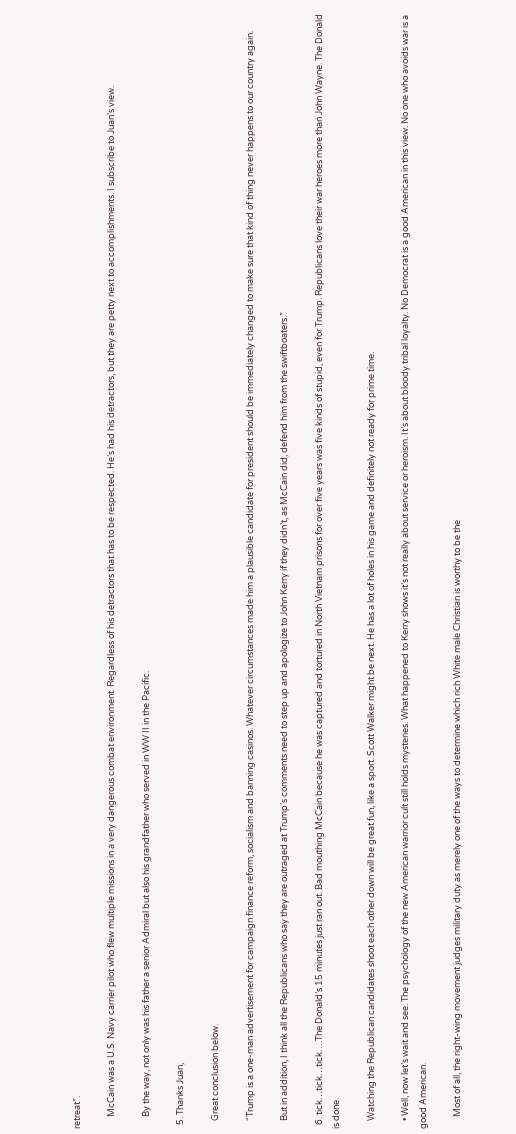retreat”.

      McCain was a U.S. Navy carrier pilot who flew multiple missions in a very dangerous combat environment. Regardless of his detractors that has to be respected. He’s had his detractors, but they are petty next to accomplishments. I subscribe to Juan’s view.

      By the way, not only was his father a senior Admiral but also his grandfather who served in WW II in the Pacific.

  5. Thanks Juan,

    Great conclusion below.

    “Trump is a one-man advertisement for campaign finance reform, socialism and banning casinos. Whatever circumstances made him a plausible candidate for president should be immediately changed to make sure that kind of thing never happens to our country again.

    But in addition, I think all the Republicans who say they are outraged at Trump’s comments need to step up and apologize to John Kerry if they didn’t, as McCain did, defend him from the swiftboaters.”

  6. tick…tick…tick….The Donald’s 15 minutes just ran out. Bad mouthing McCain because he was captured and tortured in North Vietnam prisons for over five years was five kinds of stupid, even for Trump. Republicans love their war heroes more than John Wayne. The Donald is done.

    Watching the Republican candidates shoot each other down will be great fun, like a sport. Scott Walker might be next. He has a lot of holes in his game and definitely not ready for prime time.

    • Well, now let’s wait and see. The psychology of the new American warrior cult still holds mysteries. What happened to Kerry shows it’s not really about service or heroism. It’s about bloody tribal loyalty. No Democrat is a good American in this view. No one who avoids war is a good American.

      Most of all, the right-wing movement judges military duty as merely one of the ways to determine which rich White male Christian is worthy to be the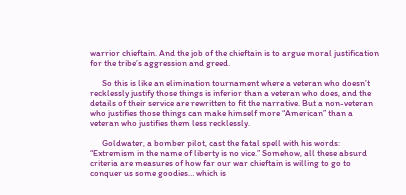warrior chieftain. And the job of the chieftain is to argue moral justification for the tribe’s aggression and greed.

      So this is like an elimination tournament where a veteran who doesn’t recklessly justify those things is inferior than a veteran who does, and the details of their service are rewritten to fit the narrative. But a non-veteran who justifies those things can make himself more “American” than a veteran who justifies them less recklessly.

      Goldwater, a bomber pilot, cast the fatal spell with his words: “Extremism in the name of liberty is no vice.” Somehow, all these absurd criteria are measures of how far our war chieftain is willing to go to conquer us some goodies… which is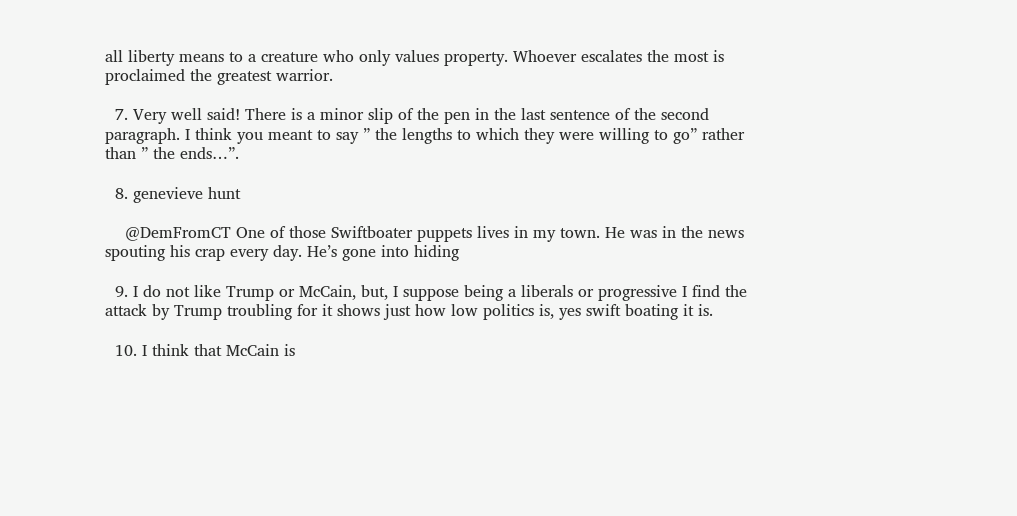all liberty means to a creature who only values property. Whoever escalates the most is proclaimed the greatest warrior.

  7. Very well said! There is a minor slip of the pen in the last sentence of the second paragraph. I think you meant to say ” the lengths to which they were willing to go” rather than ” the ends…”.

  8. genevieve hunt

    @DemFromCT One of those Swiftboater puppets lives in my town. He was in the news spouting his crap every day. He’s gone into hiding

  9. I do not like Trump or McCain, but, I suppose being a liberals or progressive I find the attack by Trump troubling for it shows just how low politics is, yes swift boating it is.

  10. I think that McCain is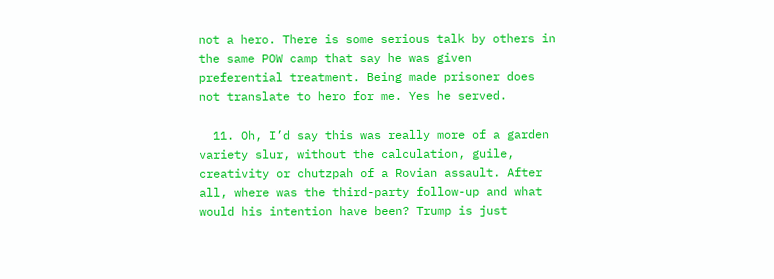not a hero. There is some serious talk by others in the same POW camp that say he was given preferential treatment. Being made prisoner does not translate to hero for me. Yes he served.

  11. Oh, I’d say this was really more of a garden variety slur, without the calculation, guile, creativity or chutzpah of a Rovian assault. After all, where was the third-party follow-up and what would his intention have been? Trump is just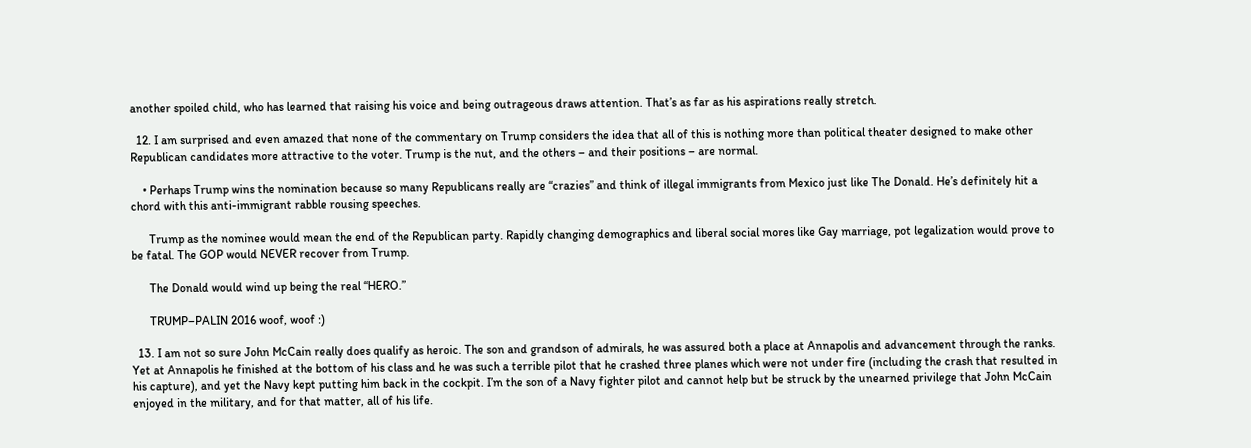another spoiled child, who has learned that raising his voice and being outrageous draws attention. That’s as far as his aspirations really stretch.

  12. I am surprised and even amazed that none of the commentary on Trump considers the idea that all of this is nothing more than political theater designed to make other Republican candidates more attractive to the voter. Trump is the nut, and the others – and their positions – are normal.

    • Perhaps Trump wins the nomination because so many Republicans really are “crazies” and think of illegal immigrants from Mexico just like The Donald. He’s definitely hit a chord with this anti-immigrant rabble rousing speeches.

      Trump as the nominee would mean the end of the Republican party. Rapidly changing demographics and liberal social mores like Gay marriage, pot legalization would prove to be fatal. The GOP would NEVER recover from Trump.

      The Donald would wind up being the real “HERO.”

      TRUMP–PALIN 2016 woof, woof :)

  13. I am not so sure John McCain really does qualify as heroic. The son and grandson of admirals, he was assured both a place at Annapolis and advancement through the ranks. Yet at Annapolis he finished at the bottom of his class and he was such a terrible pilot that he crashed three planes which were not under fire (including the crash that resulted in his capture), and yet the Navy kept putting him back in the cockpit. I’m the son of a Navy fighter pilot and cannot help but be struck by the unearned privilege that John McCain enjoyed in the military, and for that matter, all of his life.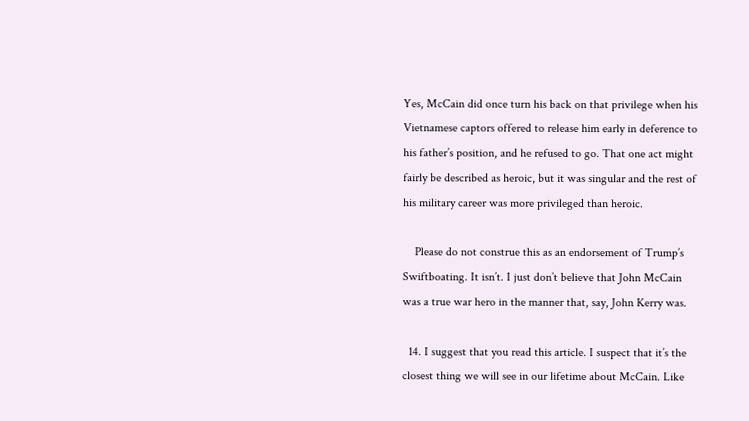Yes, McCain did once turn his back on that privilege when his Vietnamese captors offered to release him early in deference to his father’s position, and he refused to go. That one act might fairly be described as heroic, but it was singular and the rest of his military career was more privileged than heroic.

    Please do not construe this as an endorsement of Trump’s Swiftboating. It isn’t. I just don’t believe that John McCain was a true war hero in the manner that, say, John Kerry was.

  14. I suggest that you read this article. I suspect that it’s the closest thing we will see in our lifetime about McCain. Like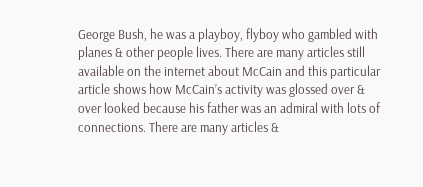George Bush, he was a playboy, flyboy who gambled with planes & other people lives. There are many articles still available on the internet about McCain and this particular article shows how McCain’s activity was glossed over & over looked because his father was an admiral with lots of connections. There are many articles &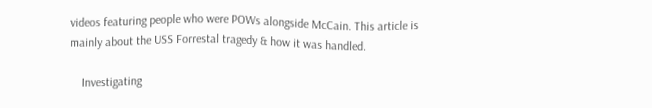videos featuring people who were POWs alongside McCain. This article is mainly about the USS Forrestal tragedy & how it was handled.

    Investigating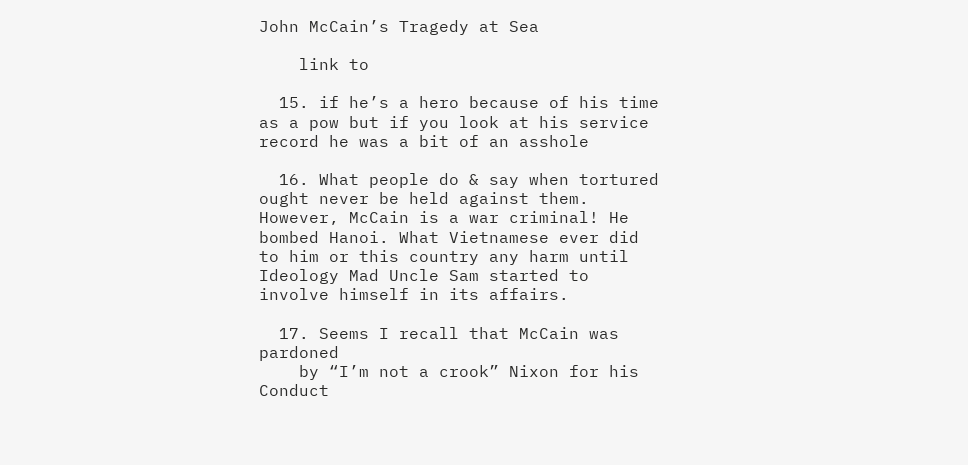John McCain’s Tragedy at Sea

    link to

  15. if he’s a hero because of his time as a pow but if you look at his service record he was a bit of an asshole

  16. What people do & say when tortured ought never be held against them. However, McCain is a war criminal! He bombed Hanoi. What Vietnamese ever did to him or this country any harm until Ideology Mad Uncle Sam started to involve himself in its affairs.

  17. Seems I recall that McCain was pardoned
    by “I’m not a crook” Nixon for his Conduct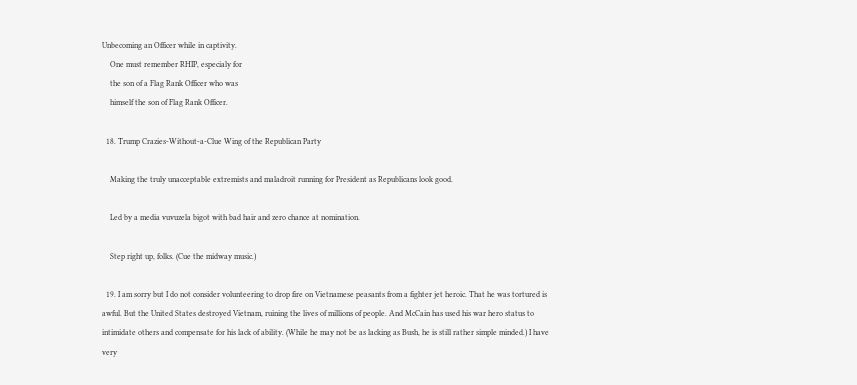Unbecoming an Officer while in captivity.
    One must remember RHIP, especialy for
    the son of a Flag Rank Officer who was
    himself the son of Flag Rank Officer.

  18. Trump Crazies-Without-a-Clue Wing of the Republican Party

    Making the truly unacceptable extremists and maladroit running for President as Republicans look good.

    Led by a media vuvuzela bigot with bad hair and zero chance at nomination.

    Step right up, folks. (Cue the midway music.)

  19. I am sorry but I do not consider volunteering to drop fire on Vietnamese peasants from a fighter jet heroic. That he was tortured is awful. But the United States destroyed Vietnam, ruining the lives of millions of people. And McCain has used his war hero status to intimidate others and compensate for his lack of ability. (While he may not be as lacking as Bush, he is still rather simple minded.) I have very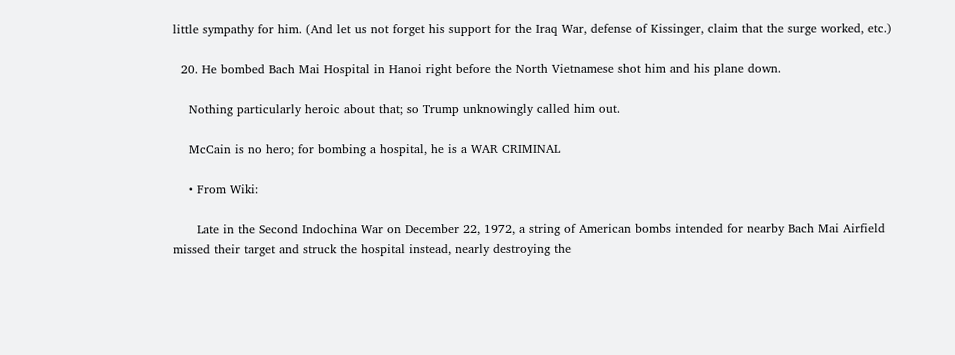little sympathy for him. (And let us not forget his support for the Iraq War, defense of Kissinger, claim that the surge worked, etc.)

  20. He bombed Bach Mai Hospital in Hanoi right before the North Vietnamese shot him and his plane down.

    Nothing particularly heroic about that; so Trump unknowingly called him out.

    McCain is no hero; for bombing a hospital, he is a WAR CRIMINAL

    • From Wiki:

      Late in the Second Indochina War on December 22, 1972, a string of American bombs intended for nearby Bach Mai Airfield missed their target and struck the hospital instead, nearly destroying the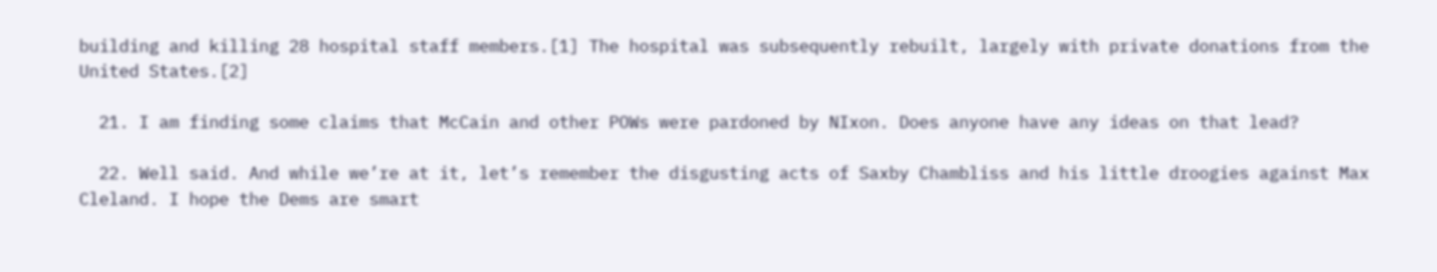building and killing 28 hospital staff members.[1] The hospital was subsequently rebuilt, largely with private donations from the United States.[2]

  21. I am finding some claims that McCain and other POWs were pardoned by NIxon. Does anyone have any ideas on that lead?

  22. Well said. And while we’re at it, let’s remember the disgusting acts of Saxby Chambliss and his little droogies against Max Cleland. I hope the Dems are smart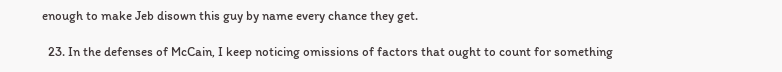enough to make Jeb disown this guy by name every chance they get.

  23. In the defenses of McCain, I keep noticing omissions of factors that ought to count for something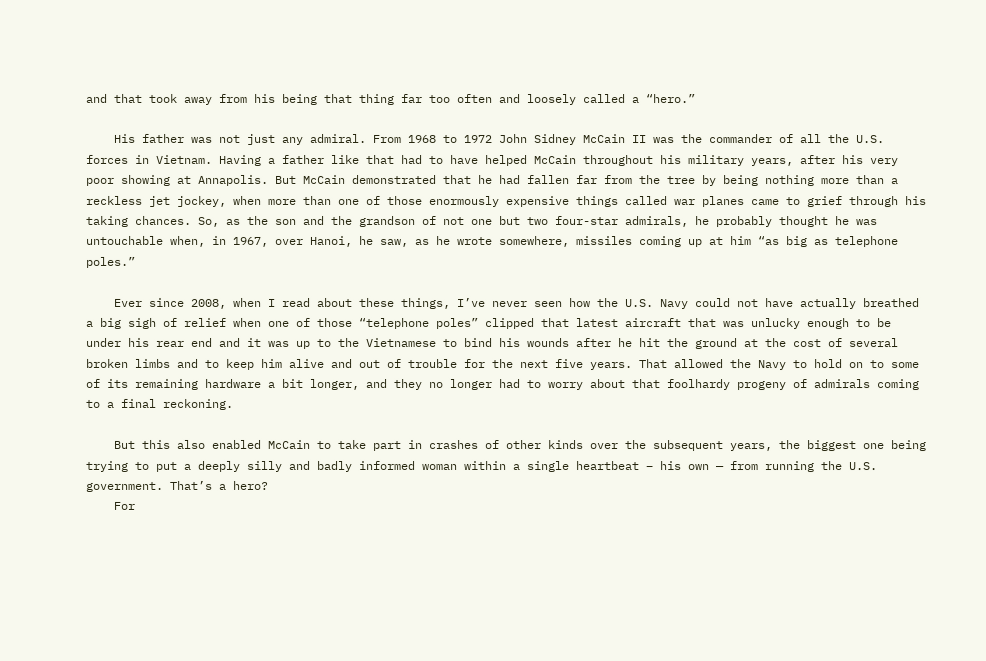and that took away from his being that thing far too often and loosely called a “hero.”

    His father was not just any admiral. From 1968 to 1972 John Sidney McCain II was the commander of all the U.S. forces in Vietnam. Having a father like that had to have helped McCain throughout his military years, after his very poor showing at Annapolis. But McCain demonstrated that he had fallen far from the tree by being nothing more than a reckless jet jockey, when more than one of those enormously expensive things called war planes came to grief through his taking chances. So, as the son and the grandson of not one but two four-star admirals, he probably thought he was untouchable when, in 1967, over Hanoi, he saw, as he wrote somewhere, missiles coming up at him “as big as telephone poles.”

    Ever since 2008, when I read about these things, I’ve never seen how the U.S. Navy could not have actually breathed a big sigh of relief when one of those “telephone poles” clipped that latest aircraft that was unlucky enough to be under his rear end and it was up to the Vietnamese to bind his wounds after he hit the ground at the cost of several broken limbs and to keep him alive and out of trouble for the next five years. That allowed the Navy to hold on to some of its remaining hardware a bit longer, and they no longer had to worry about that foolhardy progeny of admirals coming to a final reckoning.

    But this also enabled McCain to take part in crashes of other kinds over the subsequent years, the biggest one being trying to put a deeply silly and badly informed woman within a single heartbeat – his own — from running the U.S. government. That’s a hero?
    For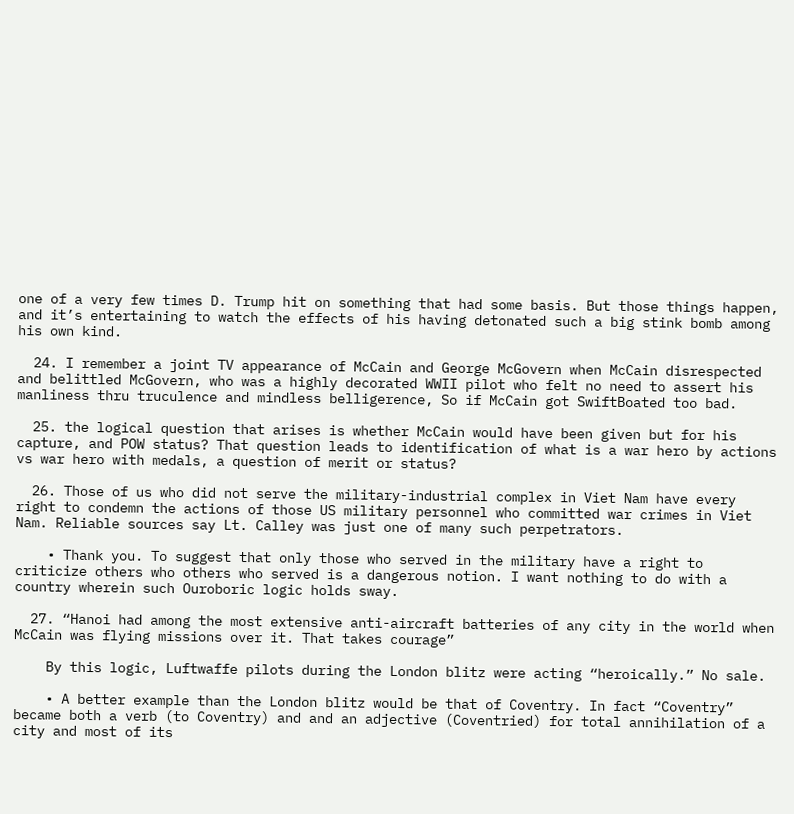one of a very few times D. Trump hit on something that had some basis. But those things happen, and it’s entertaining to watch the effects of his having detonated such a big stink bomb among his own kind.

  24. I remember a joint TV appearance of McCain and George McGovern when McCain disrespected and belittled McGovern, who was a highly decorated WWII pilot who felt no need to assert his manliness thru truculence and mindless belligerence, So if McCain got SwiftBoated too bad.

  25. the logical question that arises is whether McCain would have been given but for his capture, and POW status? That question leads to identification of what is a war hero by actions vs war hero with medals, a question of merit or status?

  26. Those of us who did not serve the military-industrial complex in Viet Nam have every right to condemn the actions of those US military personnel who committed war crimes in Viet Nam. Reliable sources say Lt. Calley was just one of many such perpetrators.

    • Thank you. To suggest that only those who served in the military have a right to criticize others who others who served is a dangerous notion. I want nothing to do with a country wherein such Ouroboric logic holds sway.

  27. “Hanoi had among the most extensive anti-aircraft batteries of any city in the world when McCain was flying missions over it. That takes courage”

    By this logic, Luftwaffe pilots during the London blitz were acting “heroically.” No sale.

    • A better example than the London blitz would be that of Coventry. In fact “Coventry” became both a verb (to Coventry) and and an adjective (Coventried) for total annihilation of a city and most of its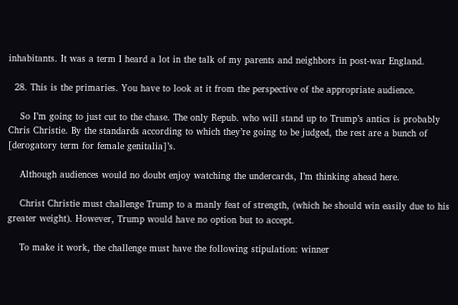inhabitants. It was a term I heard a lot in the talk of my parents and neighbors in post-war England.

  28. This is the primaries. You have to look at it from the perspective of the appropriate audience.

    So I’m going to just cut to the chase. The only Repub. who will stand up to Trump’s antics is probably Chris Christie. By the standards according to which they’re going to be judged, the rest are a bunch of [derogatory term for female genitalia]’s.

    Although audiences would no doubt enjoy watching the undercards, I’m thinking ahead here.

    Christ Christie must challenge Trump to a manly feat of strength, (which he should win easily due to his greater weight). However, Trump would have no option but to accept.

    To make it work, the challenge must have the following stipulation: winner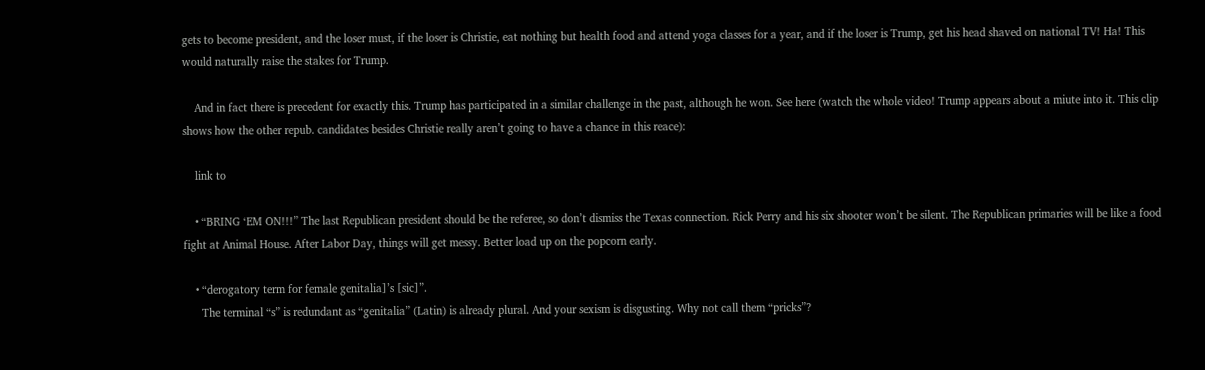gets to become president, and the loser must, if the loser is Christie, eat nothing but health food and attend yoga classes for a year, and if the loser is Trump, get his head shaved on national TV! Ha! This would naturally raise the stakes for Trump.

    And in fact there is precedent for exactly this. Trump has participated in a similar challenge in the past, although he won. See here (watch the whole video! Trump appears about a miute into it. This clip shows how the other repub. candidates besides Christie really aren’t going to have a chance in this reace):

    link to

    • “BRING ‘EM ON!!!” The last Republican president should be the referee, so don’t dismiss the Texas connection. Rick Perry and his six shooter won’t be silent. The Republican primaries will be like a food fight at Animal House. After Labor Day, things will get messy. Better load up on the popcorn early.

    • “derogatory term for female genitalia]’s [sic]”.
      The terminal “s” is redundant as “genitalia” (Latin) is already plural. And your sexism is disgusting. Why not call them “pricks”?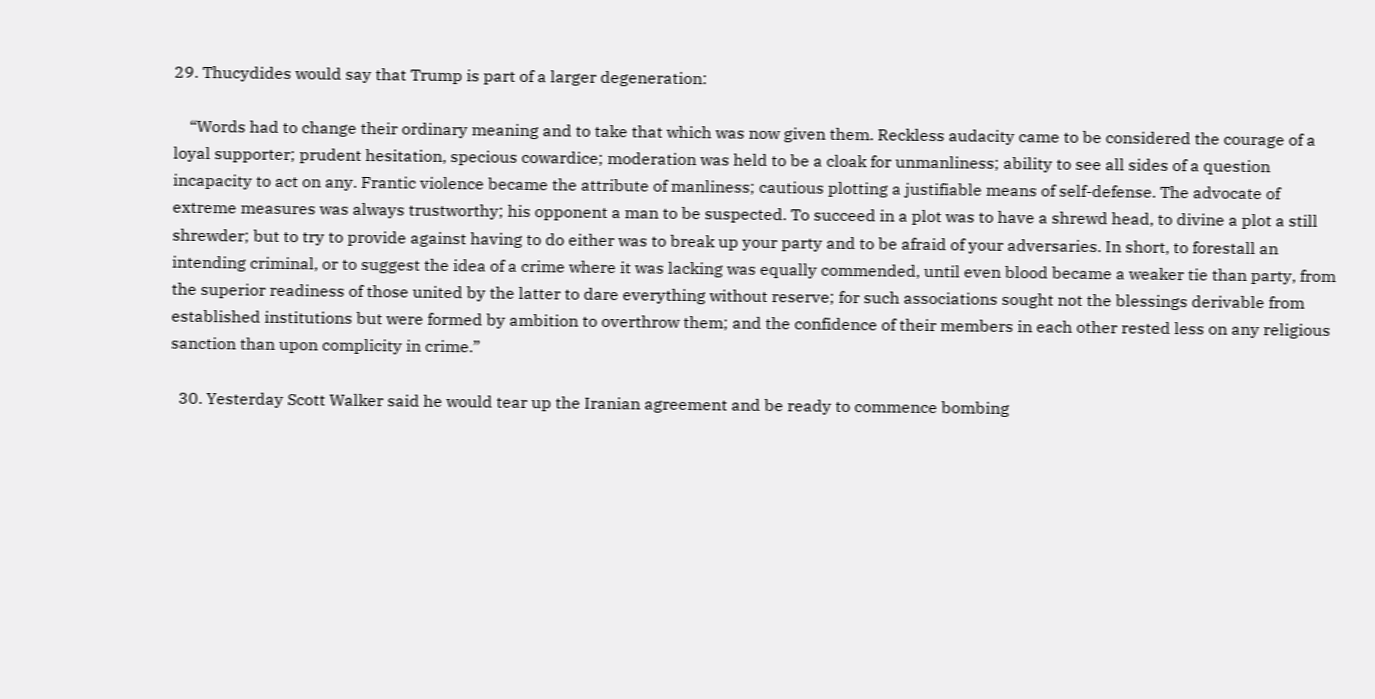29. Thucydides would say that Trump is part of a larger degeneration:

    “Words had to change their ordinary meaning and to take that which was now given them. Reckless audacity came to be considered the courage of a loyal supporter; prudent hesitation, specious cowardice; moderation was held to be a cloak for unmanliness; ability to see all sides of a question incapacity to act on any. Frantic violence became the attribute of manliness; cautious plotting a justifiable means of self-defense. The advocate of extreme measures was always trustworthy; his opponent a man to be suspected. To succeed in a plot was to have a shrewd head, to divine a plot a still shrewder; but to try to provide against having to do either was to break up your party and to be afraid of your adversaries. In short, to forestall an intending criminal, or to suggest the idea of a crime where it was lacking was equally commended, until even blood became a weaker tie than party, from the superior readiness of those united by the latter to dare everything without reserve; for such associations sought not the blessings derivable from established institutions but were formed by ambition to overthrow them; and the confidence of their members in each other rested less on any religious sanction than upon complicity in crime.”

  30. Yesterday Scott Walker said he would tear up the Iranian agreement and be ready to commence bombing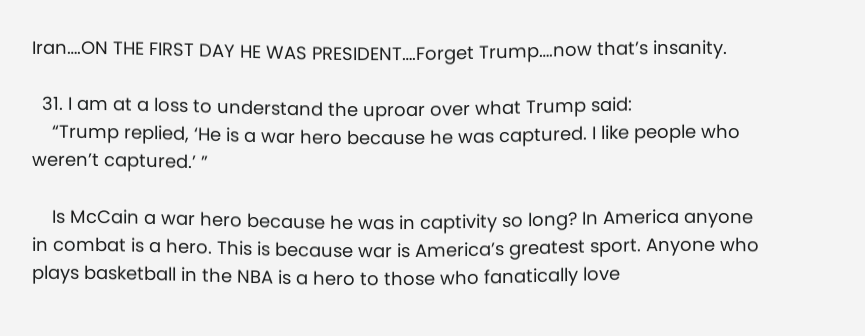Iran….ON THE FIRST DAY HE WAS PRESIDENT….Forget Trump….now that’s insanity.

  31. I am at a loss to understand the uproar over what Trump said:
    “Trump replied, ‘He is a war hero because he was captured. I like people who weren’t captured.’ ”

    Is McCain a war hero because he was in captivity so long? In America anyone in combat is a hero. This is because war is America’s greatest sport. Anyone who plays basketball in the NBA is a hero to those who fanatically love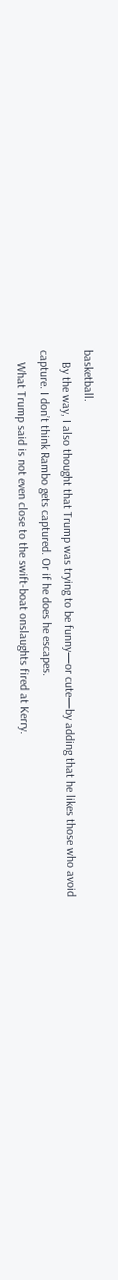basketball.
    By the way, I also thought that Trump was trying to be funny—or cute—by adding that he likes those who avoid capture. I don’t think Rambo gets captured. Or if he does he escapes.
    What Trump said is not even close to the swift-boat onslaughts fired at Kerry.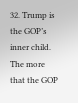32. Trump is the GOP’s inner child. The more that the GOP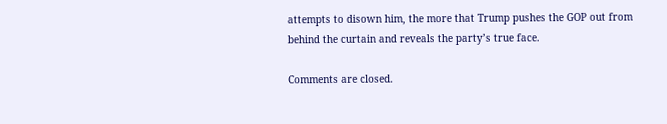attempts to disown him, the more that Trump pushes the GOP out from behind the curtain and reveals the party’s true face.

Comments are closed.